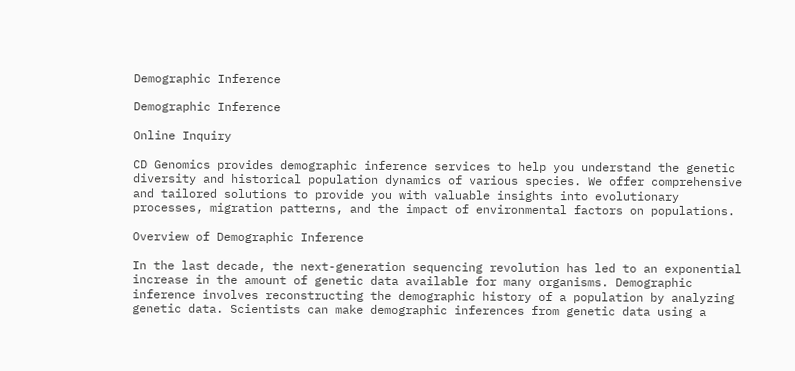Demographic Inference

Demographic Inference

Online Inquiry

CD Genomics provides demographic inference services to help you understand the genetic diversity and historical population dynamics of various species. We offer comprehensive and tailored solutions to provide you with valuable insights into evolutionary processes, migration patterns, and the impact of environmental factors on populations.

Overview of Demographic Inference

In the last decade, the next-generation sequencing revolution has led to an exponential increase in the amount of genetic data available for many organisms. Demographic inference involves reconstructing the demographic history of a population by analyzing genetic data. Scientists can make demographic inferences from genetic data using a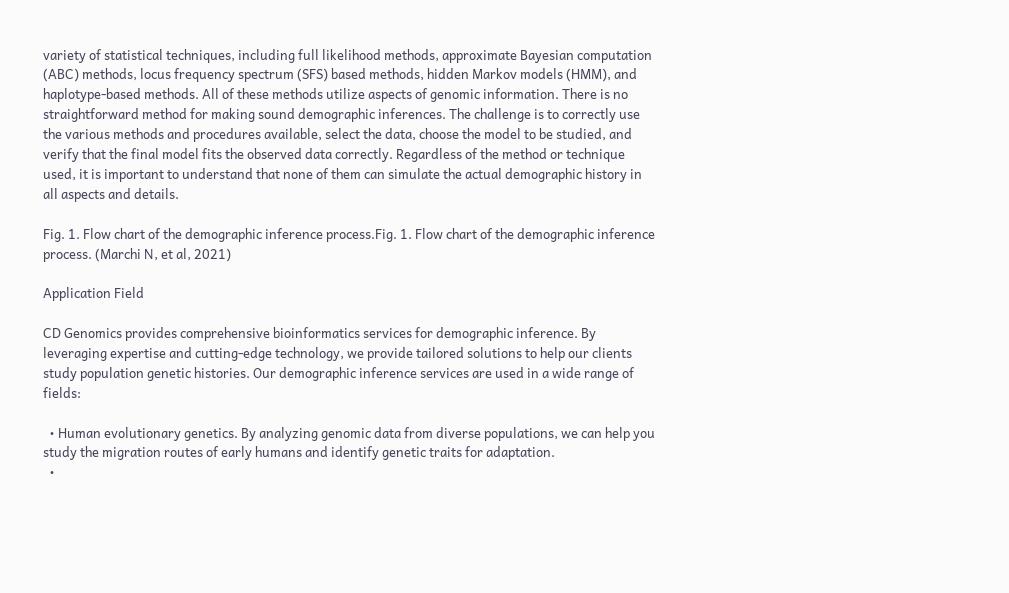variety of statistical techniques, including full likelihood methods, approximate Bayesian computation (ABC) methods, locus frequency spectrum (SFS) based methods, hidden Markov models (HMM), and haplotype-based methods. All of these methods utilize aspects of genomic information. There is no straightforward method for making sound demographic inferences. The challenge is to correctly use the various methods and procedures available, select the data, choose the model to be studied, and verify that the final model fits the observed data correctly. Regardless of the method or technique used, it is important to understand that none of them can simulate the actual demographic history in all aspects and details.

Fig. 1. Flow chart of the demographic inference process.Fig. 1. Flow chart of the demographic inference process. (Marchi N, et al, 2021)

Application Field

CD Genomics provides comprehensive bioinformatics services for demographic inference. By leveraging expertise and cutting-edge technology, we provide tailored solutions to help our clients study population genetic histories. Our demographic inference services are used in a wide range of fields:

  • Human evolutionary genetics. By analyzing genomic data from diverse populations, we can help you study the migration routes of early humans and identify genetic traits for adaptation.
  •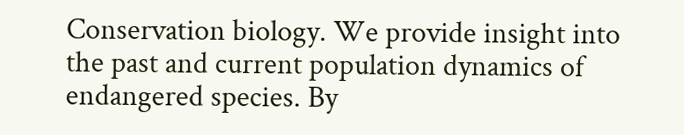Conservation biology. We provide insight into the past and current population dynamics of endangered species. By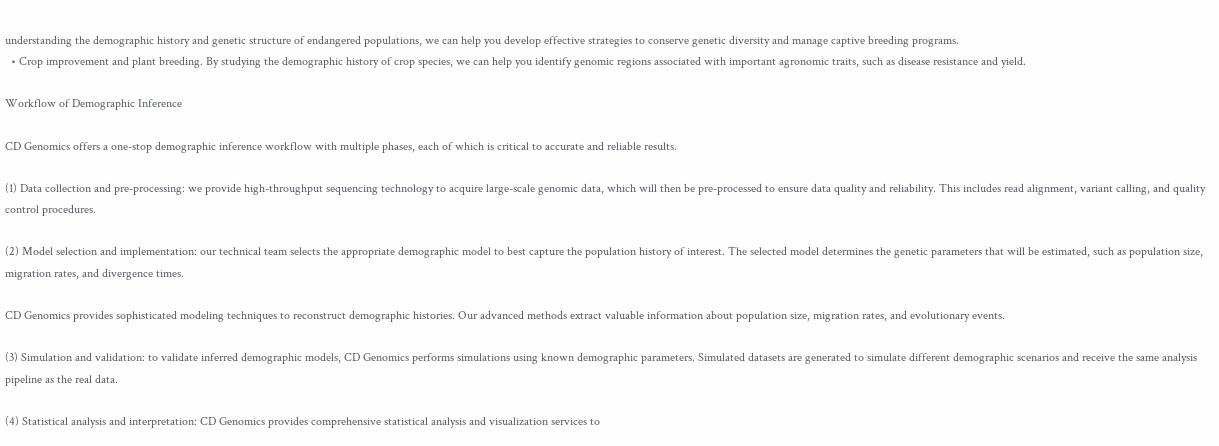understanding the demographic history and genetic structure of endangered populations, we can help you develop effective strategies to conserve genetic diversity and manage captive breeding programs.
  • Crop improvement and plant breeding. By studying the demographic history of crop species, we can help you identify genomic regions associated with important agronomic traits, such as disease resistance and yield.

Workflow of Demographic Inference

CD Genomics offers a one-stop demographic inference workflow with multiple phases, each of which is critical to accurate and reliable results.

(1) Data collection and pre-processing: we provide high-throughput sequencing technology to acquire large-scale genomic data, which will then be pre-processed to ensure data quality and reliability. This includes read alignment, variant calling, and quality control procedures.

(2) Model selection and implementation: our technical team selects the appropriate demographic model to best capture the population history of interest. The selected model determines the genetic parameters that will be estimated, such as population size, migration rates, and divergence times.

CD Genomics provides sophisticated modeling techniques to reconstruct demographic histories. Our advanced methods extract valuable information about population size, migration rates, and evolutionary events.

(3) Simulation and validation: to validate inferred demographic models, CD Genomics performs simulations using known demographic parameters. Simulated datasets are generated to simulate different demographic scenarios and receive the same analysis pipeline as the real data.

(4) Statistical analysis and interpretation: CD Genomics provides comprehensive statistical analysis and visualization services to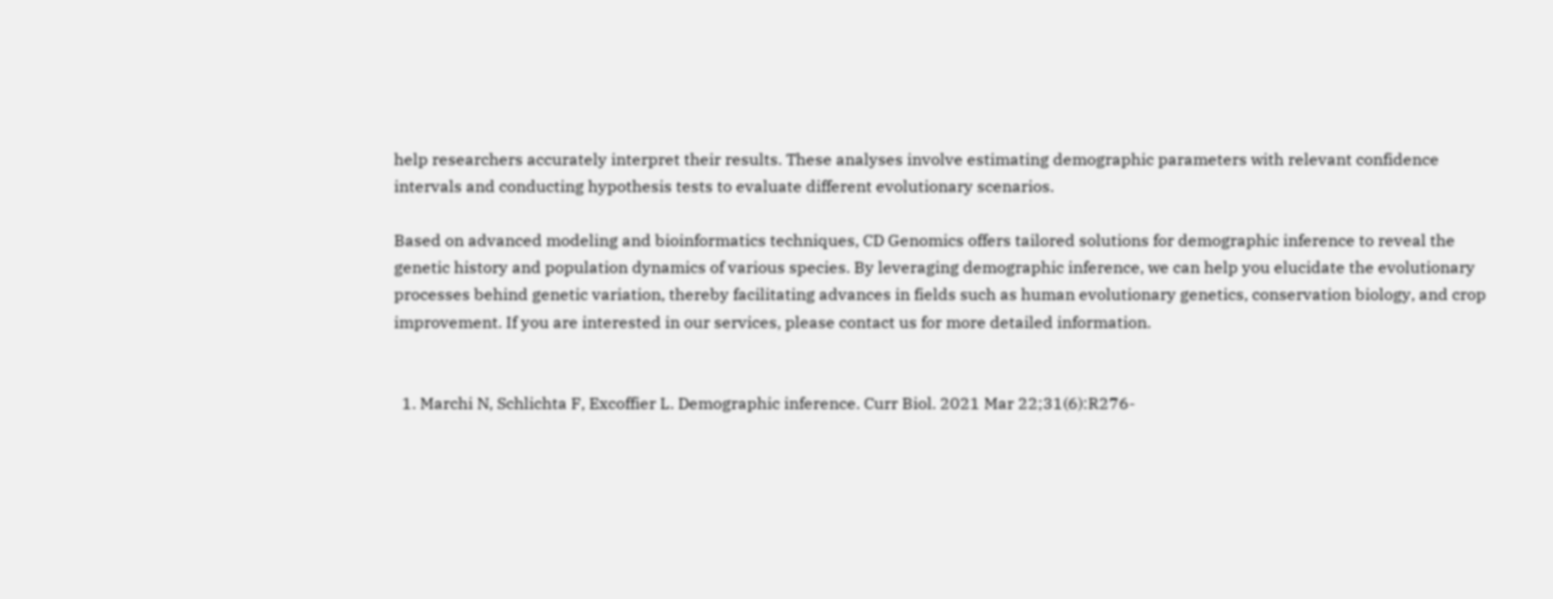help researchers accurately interpret their results. These analyses involve estimating demographic parameters with relevant confidence intervals and conducting hypothesis tests to evaluate different evolutionary scenarios.

Based on advanced modeling and bioinformatics techniques, CD Genomics offers tailored solutions for demographic inference to reveal the genetic history and population dynamics of various species. By leveraging demographic inference, we can help you elucidate the evolutionary processes behind genetic variation, thereby facilitating advances in fields such as human evolutionary genetics, conservation biology, and crop improvement. If you are interested in our services, please contact us for more detailed information.


  1. Marchi N, Schlichta F, Excoffier L. Demographic inference. Curr Biol. 2021 Mar 22;31(6):R276-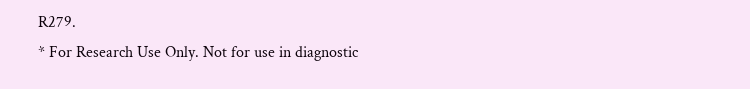R279.
* For Research Use Only. Not for use in diagnostic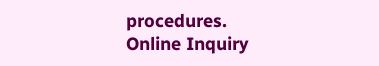procedures.
Online Inquiry